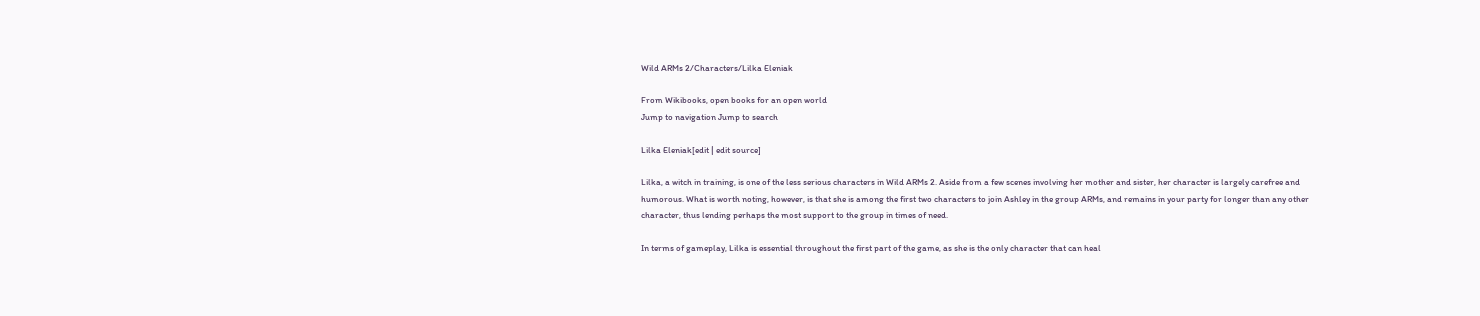Wild ARMs 2/Characters/Lilka Eleniak

From Wikibooks, open books for an open world
Jump to navigation Jump to search

Lilka Eleniak[edit | edit source]

Lilka, a witch in training, is one of the less serious characters in Wild ARMs 2. Aside from a few scenes involving her mother and sister, her character is largely carefree and humorous. What is worth noting, however, is that she is among the first two characters to join Ashley in the group ARMs, and remains in your party for longer than any other character, thus lending perhaps the most support to the group in times of need.

In terms of gameplay, Lilka is essential throughout the first part of the game, as she is the only character that can heal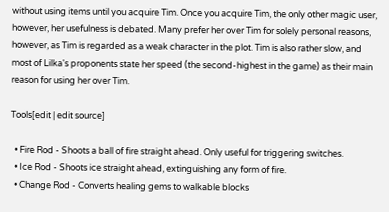without using items until you acquire Tim. Once you acquire Tim, the only other magic user, however, her usefulness is debated. Many prefer her over Tim for solely personal reasons, however, as Tim is regarded as a weak character in the plot. Tim is also rather slow, and most of Lilka's proponents state her speed (the second-highest in the game) as their main reason for using her over Tim.

Tools[edit | edit source]

  • Fire Rod - Shoots a ball of fire straight ahead. Only useful for triggering switches.
  • Ice Rod - Shoots ice straight ahead, extinguishing any form of fire.
  • Change Rod - Converts healing gems to walkable blocks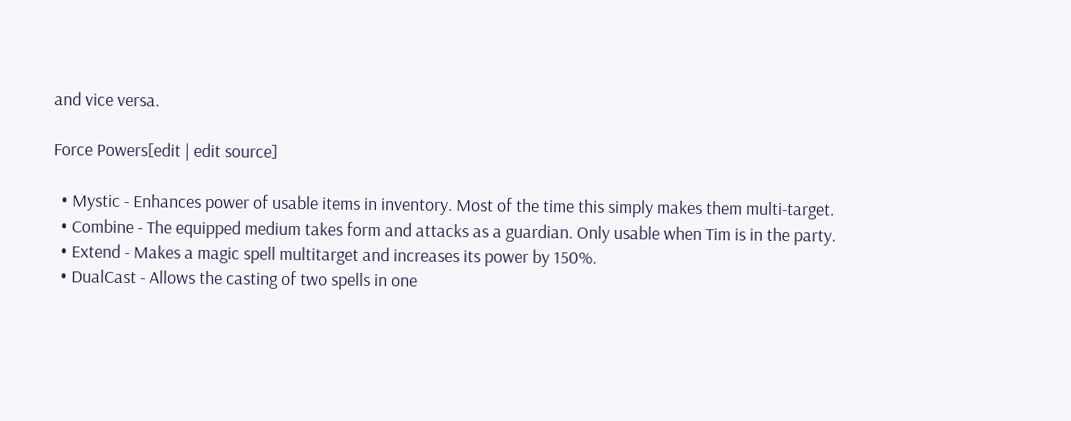and vice versa.

Force Powers[edit | edit source]

  • Mystic - Enhances power of usable items in inventory. Most of the time this simply makes them multi-target.
  • Combine - The equipped medium takes form and attacks as a guardian. Only usable when Tim is in the party.
  • Extend - Makes a magic spell multitarget and increases its power by 150%.
  • DualCast - Allows the casting of two spells in one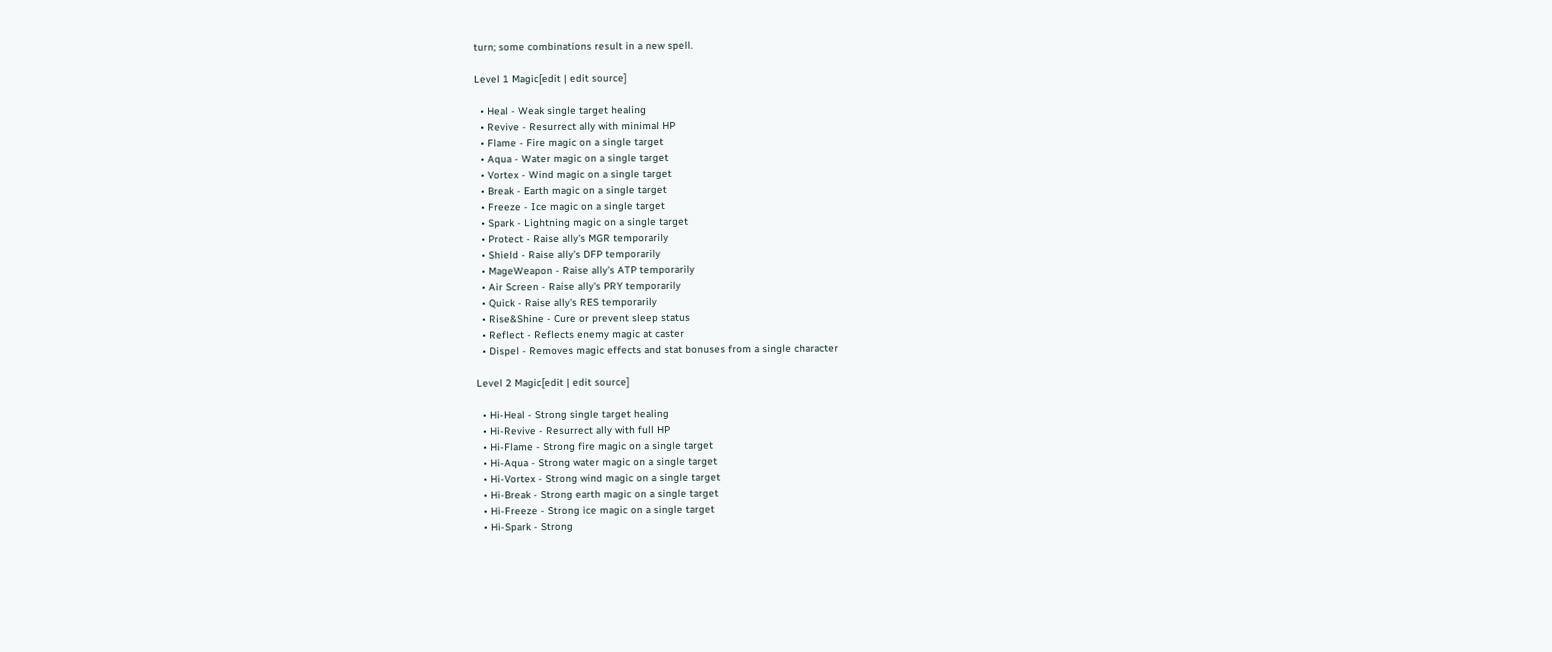turn; some combinations result in a new spell.

Level 1 Magic[edit | edit source]

  • Heal - Weak single target healing
  • Revive - Resurrect ally with minimal HP
  • Flame - Fire magic on a single target
  • Aqua - Water magic on a single target
  • Vortex - Wind magic on a single target
  • Break - Earth magic on a single target
  • Freeze - Ice magic on a single target
  • Spark - Lightning magic on a single target
  • Protect - Raise ally's MGR temporarily
  • Shield - Raise ally's DFP temporarily
  • MageWeapon - Raise ally's ATP temporarily
  • Air Screen - Raise ally's PRY temporarily
  • Quick - Raise ally's RES temporarily
  • Rise&Shine - Cure or prevent sleep status
  • Reflect - Reflects enemy magic at caster
  • Dispel - Removes magic effects and stat bonuses from a single character

Level 2 Magic[edit | edit source]

  • Hi-Heal - Strong single target healing
  • Hi-Revive - Resurrect ally with full HP
  • Hi-Flame - Strong fire magic on a single target
  • Hi-Aqua - Strong water magic on a single target
  • Hi-Vortex - Strong wind magic on a single target
  • Hi-Break - Strong earth magic on a single target
  • Hi-Freeze - Strong ice magic on a single target
  • Hi-Spark - Strong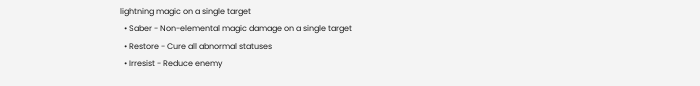lightning magic on a single target
  • Saber - Non-elemental magic damage on a single target
  • Restore - Cure all abnormal statuses
  • Irresist - Reduce enemy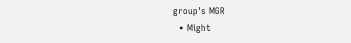group's MGR
  • Might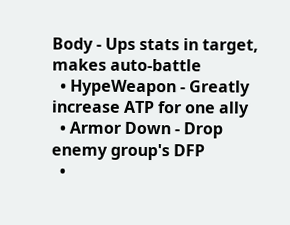Body - Ups stats in target, makes auto-battle
  • HypeWeapon - Greatly increase ATP for one ally
  • Armor Down - Drop enemy group's DFP
  •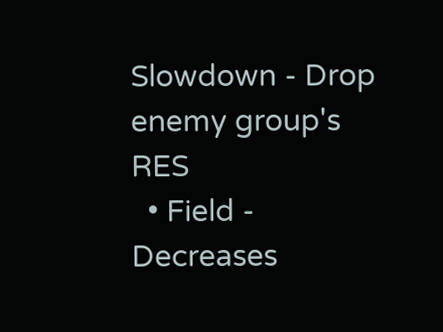Slowdown - Drop enemy group's RES
  • Field - Decreases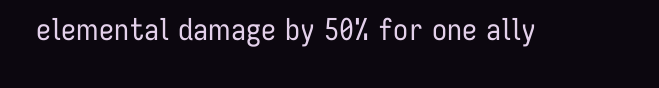elemental damage by 50% for one ally